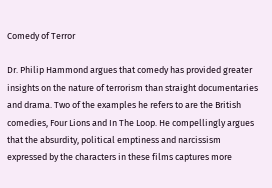Comedy of Terror

Dr. Philip Hammond argues that comedy has provided greater insights on the nature of terrorism than straight documentaries and drama. Two of the examples he refers to are the British comedies, Four Lions and In The Loop. He compellingly argues that the absurdity, political emptiness and narcissism expressed by the characters in these films captures more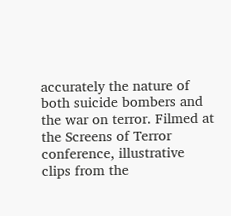accurately the nature of both suicide bombers and the war on terror. Filmed at the Screens of Terror conference, illustrative clips from the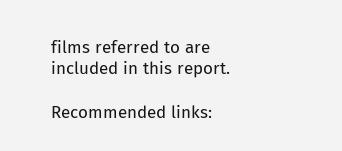films referred to are included in this report.

Recommended links: